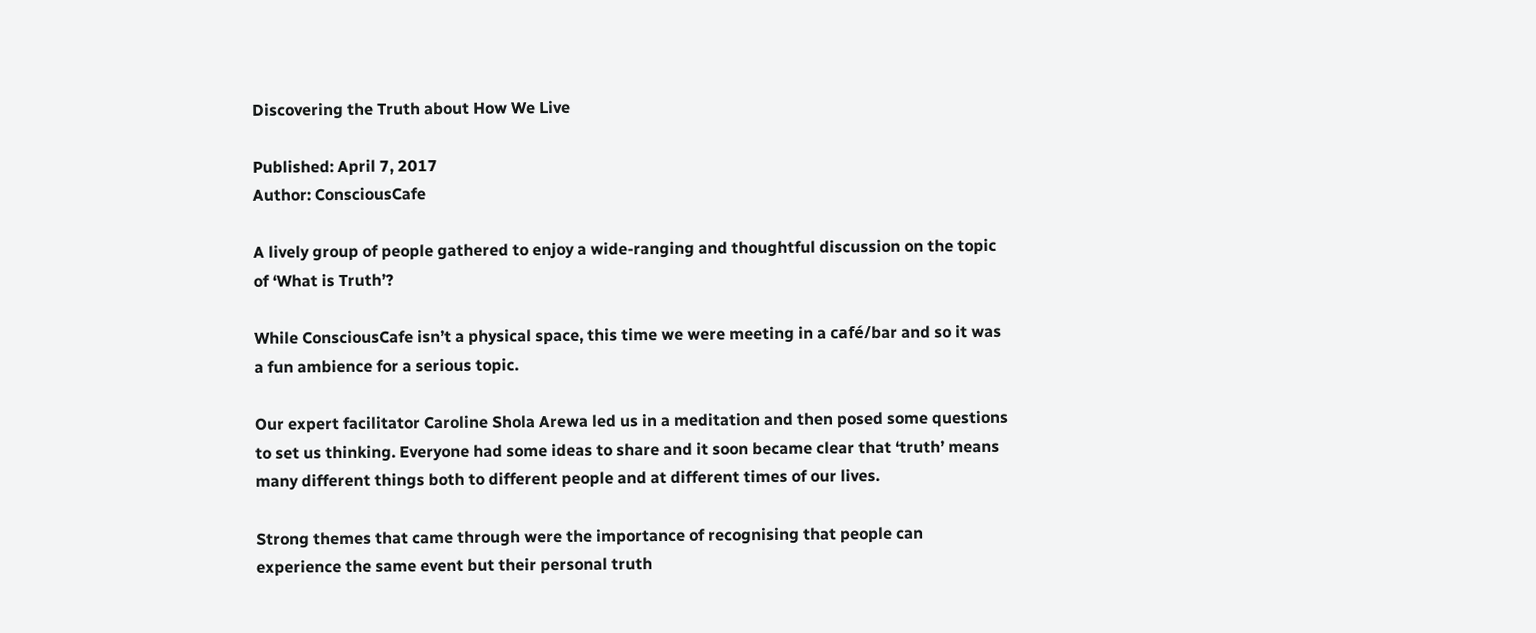Discovering the Truth about How We Live

Published: April 7, 2017
Author: ConsciousCafe

A lively group of people gathered to enjoy a wide-ranging and thoughtful discussion on the topic of ‘What is Truth’?

While ConsciousCafe isn’t a physical space, this time we were meeting in a café/bar and so it was a fun ambience for a serious topic.

Our expert facilitator Caroline Shola Arewa led us in a meditation and then posed some questions to set us thinking. Everyone had some ideas to share and it soon became clear that ‘truth’ means many different things both to different people and at different times of our lives.

Strong themes that came through were the importance of recognising that people can experience the same event but their personal truth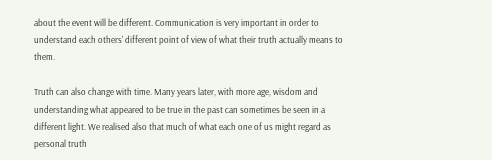about the event will be different. Communication is very important in order to understand each others' different point of view of what their truth actually means to them.

Truth can also change with time. Many years later, with more age, wisdom and understanding what appeared to be true in the past can sometimes be seen in a different light. We realised also that much of what each one of us might regard as personal truth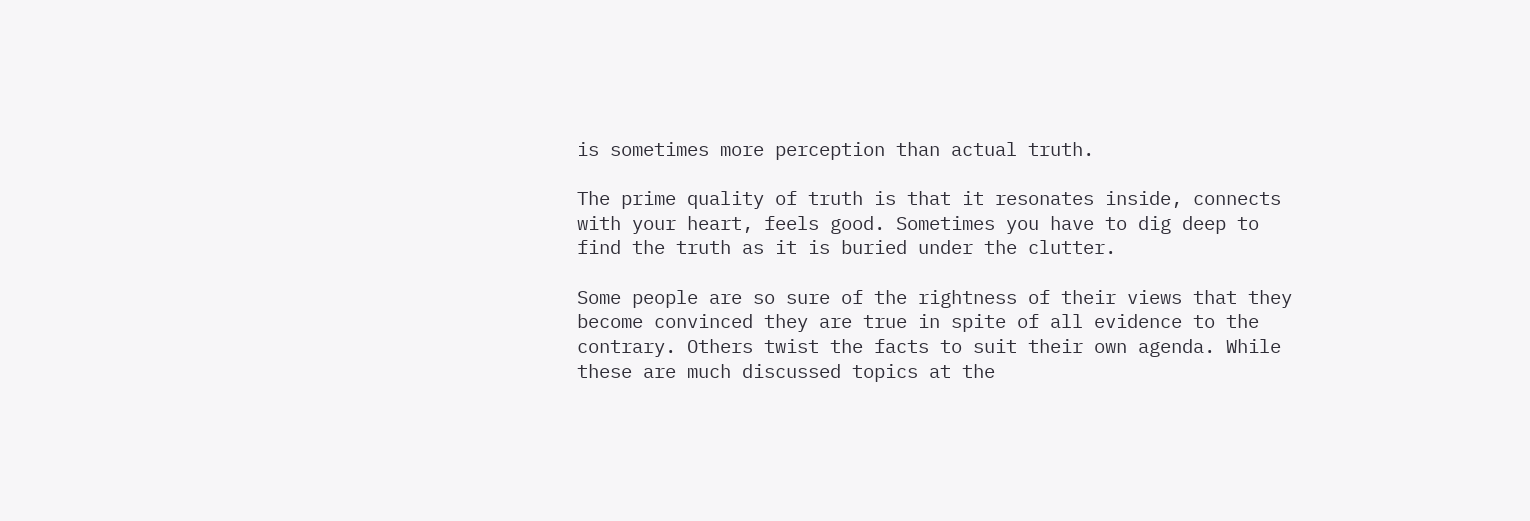is sometimes more perception than actual truth.

The prime quality of truth is that it resonates inside, connects with your heart, feels good. Sometimes you have to dig deep to find the truth as it is buried under the clutter.

Some people are so sure of the rightness of their views that they become convinced they are true in spite of all evidence to the contrary. Others twist the facts to suit their own agenda. While these are much discussed topics at the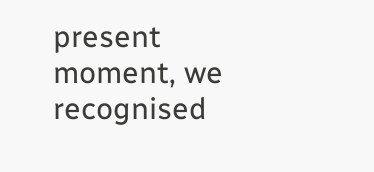present moment, we recognised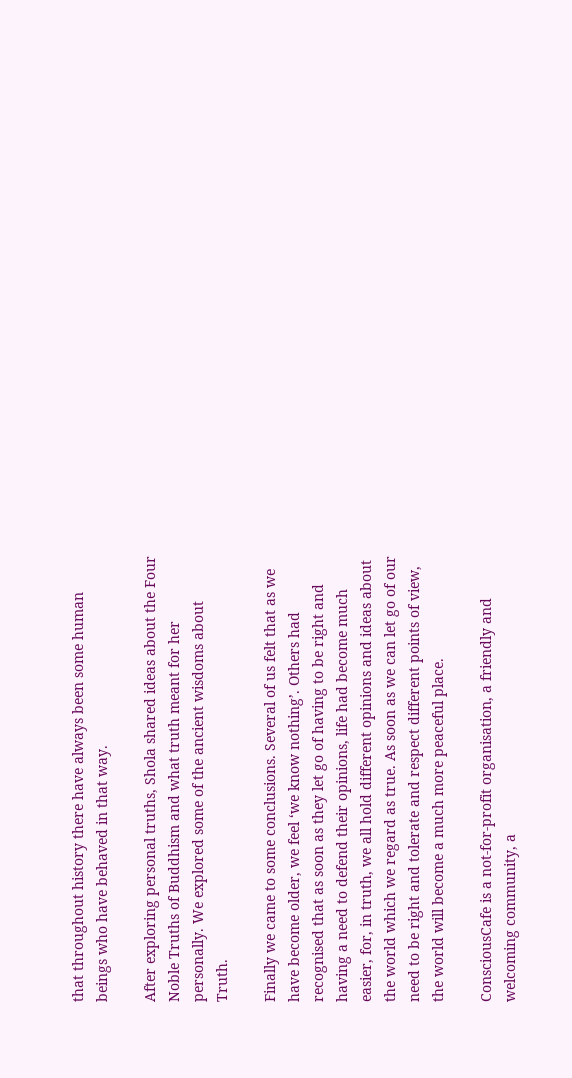that throughout history there have always been some human beings who have behaved in that way.

After exploring personal truths, Shola shared ideas about the Four Noble Truths of Buddhism and what truth meant for her personally. We explored some of the ancient wisdoms about Truth.

Finally we came to some conclusions. Several of us felt that as we have become older, we feel ‘we know nothing’. Others had recognised that as soon as they let go of having to be right and having a need to defend their opinions, life had become much easier, for, in truth, we all hold different opinions and ideas about the world which we regard as true. As soon as we can let go of our need to be right and tolerate and respect different points of view, the world will become a much more peaceful place.

ConsciousCafe is a not-for-profit organisation, a friendly and welcoming community, a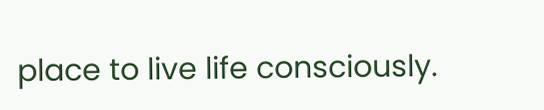place to live life consciously.